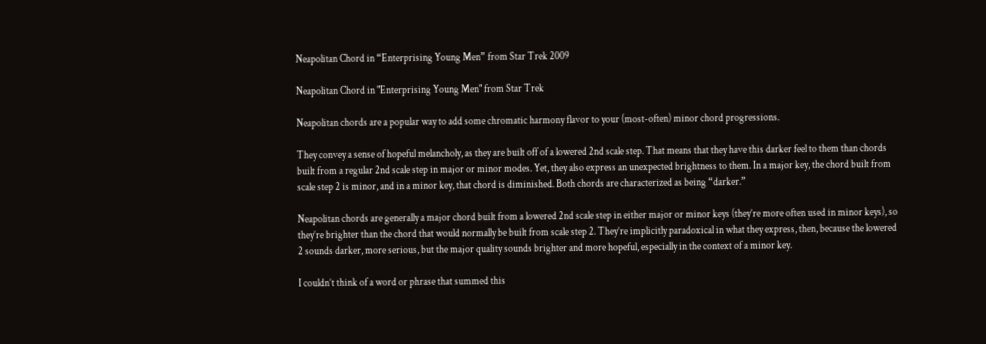Neapolitan Chord in “Enterprising Young Men” from Star Trek 2009

Neapolitan Chord in "Enterprising Young Men" from Star Trek

Neapolitan chords are a popular way to add some chromatic harmony flavor to your (most-often) minor chord progressions.

They convey a sense of hopeful melancholy, as they are built off of a lowered 2nd scale step. That means that they have this darker feel to them than chords built from a regular 2nd scale step in major or minor modes. Yet, they also express an unexpected brightness to them. In a major key, the chord built from scale step 2 is minor, and in a minor key, that chord is diminished. Both chords are characterized as being “darker.”

Neapolitan chords are generally a major chord built from a lowered 2nd scale step in either major or minor keys (they’re more often used in minor keys), so they’re brighter than the chord that would normally be built from scale step 2. They’re implicitly paradoxical in what they express, then, because the lowered 2 sounds darker, more serious, but the major quality sounds brighter and more hopeful, especially in the context of a minor key.

I couldn’t think of a word or phrase that summed this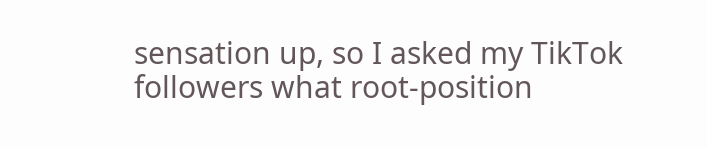sensation up, so I asked my TikTok followers what root-position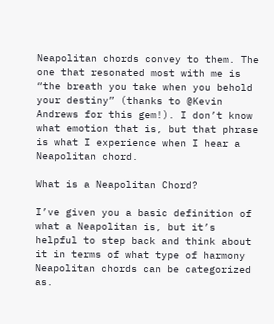Neapolitan chords convey to them. The one that resonated most with me is “the breath you take when you behold your destiny” (thanks to @Kevin Andrews for this gem!). I don’t know what emotion that is, but that phrase is what I experience when I hear a Neapolitan chord.

What is a Neapolitan Chord?

I’ve given you a basic definition of what a Neapolitan is, but it’s helpful to step back and think about it in terms of what type of harmony Neapolitan chords can be categorized as.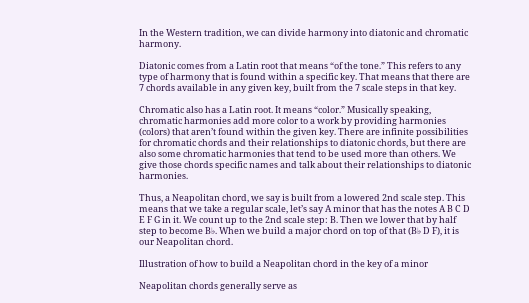In the Western tradition, we can divide harmony into diatonic and chromatic harmony.

Diatonic comes from a Latin root that means “of the tone.” This refers to any type of harmony that is found within a specific key. That means that there are 7 chords available in any given key, built from the 7 scale steps in that key.

Chromatic also has a Latin root. It means “color.” Musically speaking, chromatic harmonies add more color to a work by providing harmonies (colors) that aren’t found within the given key. There are infinite possibilities for chromatic chords and their relationships to diatonic chords, but there are also some chromatic harmonies that tend to be used more than others. We give those chords specific names and talk about their relationships to diatonic harmonies.

Thus, a Neapolitan chord, we say is built from a lowered 2nd scale step. This means that we take a regular scale, let’s say A minor that has the notes A B C D E F G in it. We count up to the 2nd scale step: B. Then we lower that by half step to become B♭. When we build a major chord on top of that (B♭ D F), it is our Neapolitan chord.

Illustration of how to build a Neapolitan chord in the key of a minor

Neapolitan chords generally serve as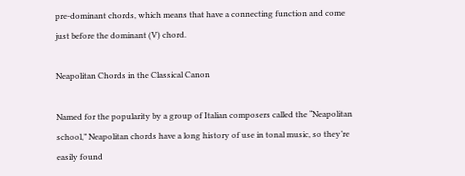pre-dominant chords, which means that have a connecting function and come just before the dominant (V) chord.

Neapolitan Chords in the Classical Canon

Named for the popularity by a group of Italian composers called the “Neapolitan school,” Neapolitan chords have a long history of use in tonal music, so they’re easily found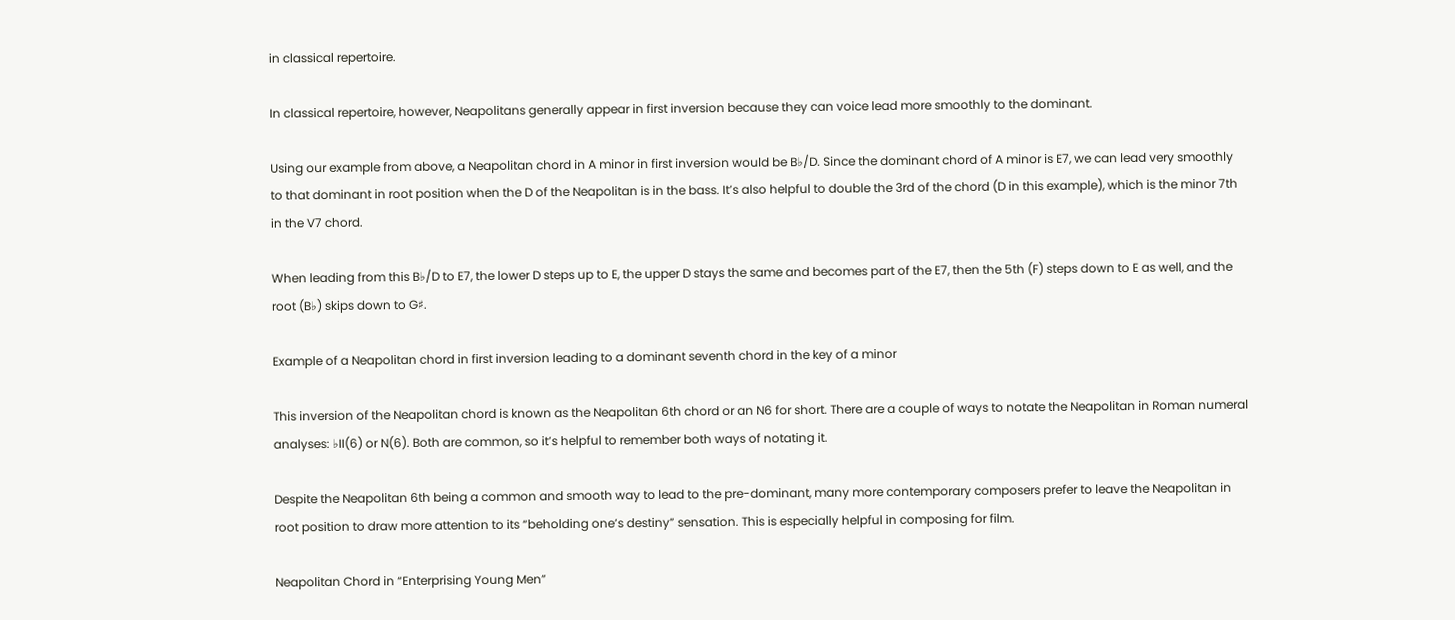in classical repertoire.

In classical repertoire, however, Neapolitans generally appear in first inversion because they can voice lead more smoothly to the dominant.

Using our example from above, a Neapolitan chord in A minor in first inversion would be B♭/D. Since the dominant chord of A minor is E7, we can lead very smoothly to that dominant in root position when the D of the Neapolitan is in the bass. It’s also helpful to double the 3rd of the chord (D in this example), which is the minor 7th in the V7 chord.

When leading from this B♭/D to E7, the lower D steps up to E, the upper D stays the same and becomes part of the E7, then the 5th (F) steps down to E as well, and the root (B♭) skips down to G♯.

Example of a Neapolitan chord in first inversion leading to a dominant seventh chord in the key of a minor

This inversion of the Neapolitan chord is known as the Neapolitan 6th chord or an N6 for short. There are a couple of ways to notate the Neapolitan in Roman numeral analyses: ♭II(6) or N(6). Both are common, so it’s helpful to remember both ways of notating it.

Despite the Neapolitan 6th being a common and smooth way to lead to the pre-dominant, many more contemporary composers prefer to leave the Neapolitan in root position to draw more attention to its “beholding one’s destiny” sensation. This is especially helpful in composing for film.

Neapolitan Chord in “Enterprising Young Men”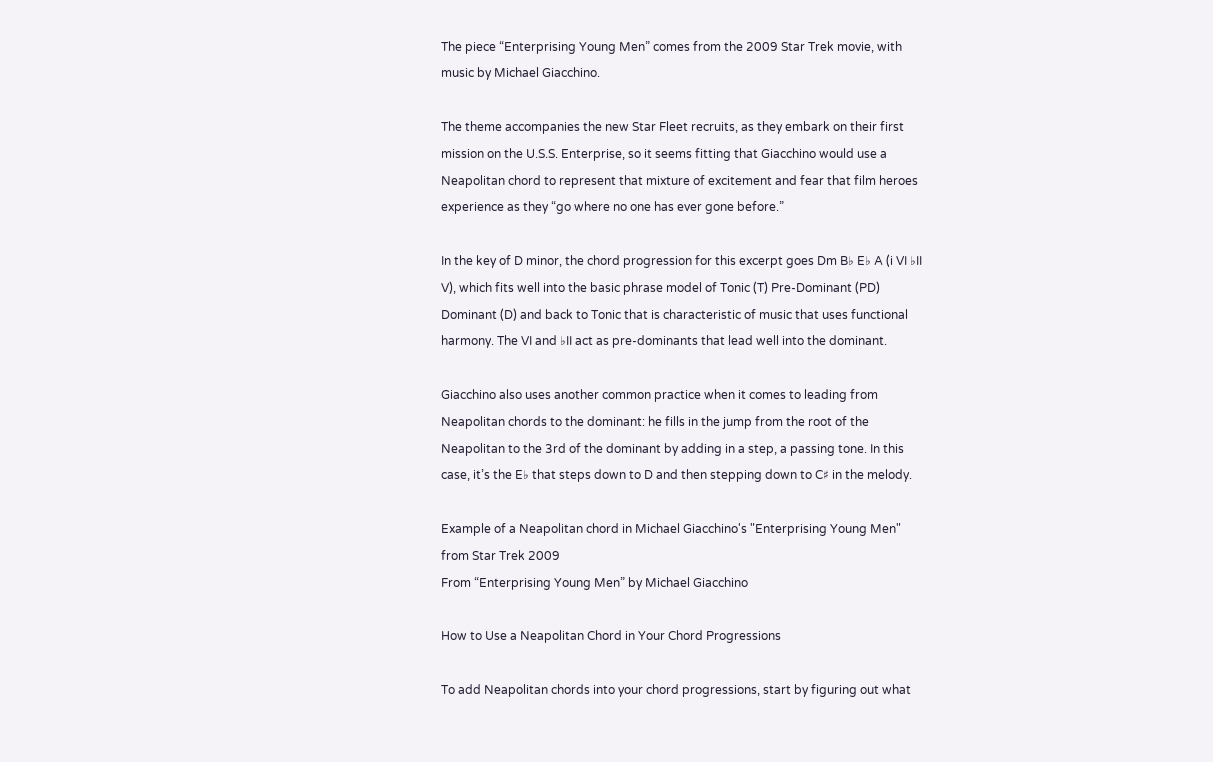The piece “Enterprising Young Men” comes from the 2009 Star Trek movie, with music by Michael Giacchino.

The theme accompanies the new Star Fleet recruits, as they embark on their first mission on the U.S.S. Enterprise, so it seems fitting that Giacchino would use a Neapolitan chord to represent that mixture of excitement and fear that film heroes experience as they “go where no one has ever gone before.”

In the key of D minor, the chord progression for this excerpt goes Dm B♭ E♭ A (i VI ♭II V), which fits well into the basic phrase model of Tonic (T) Pre-Dominant (PD) Dominant (D) and back to Tonic that is characteristic of music that uses functional harmony. The VI and ♭II act as pre-dominants that lead well into the dominant.

Giacchino also uses another common practice when it comes to leading from Neapolitan chords to the dominant: he fills in the jump from the root of the Neapolitan to the 3rd of the dominant by adding in a step, a passing tone. In this case, it’s the E♭ that steps down to D and then stepping down to C♯ in the melody.

Example of a Neapolitan chord in Michael Giacchino's "Enterprising Young Men" from Star Trek 2009
From “Enterprising Young Men” by Michael Giacchino

How to Use a Neapolitan Chord in Your Chord Progressions

To add Neapolitan chords into your chord progressions, start by figuring out what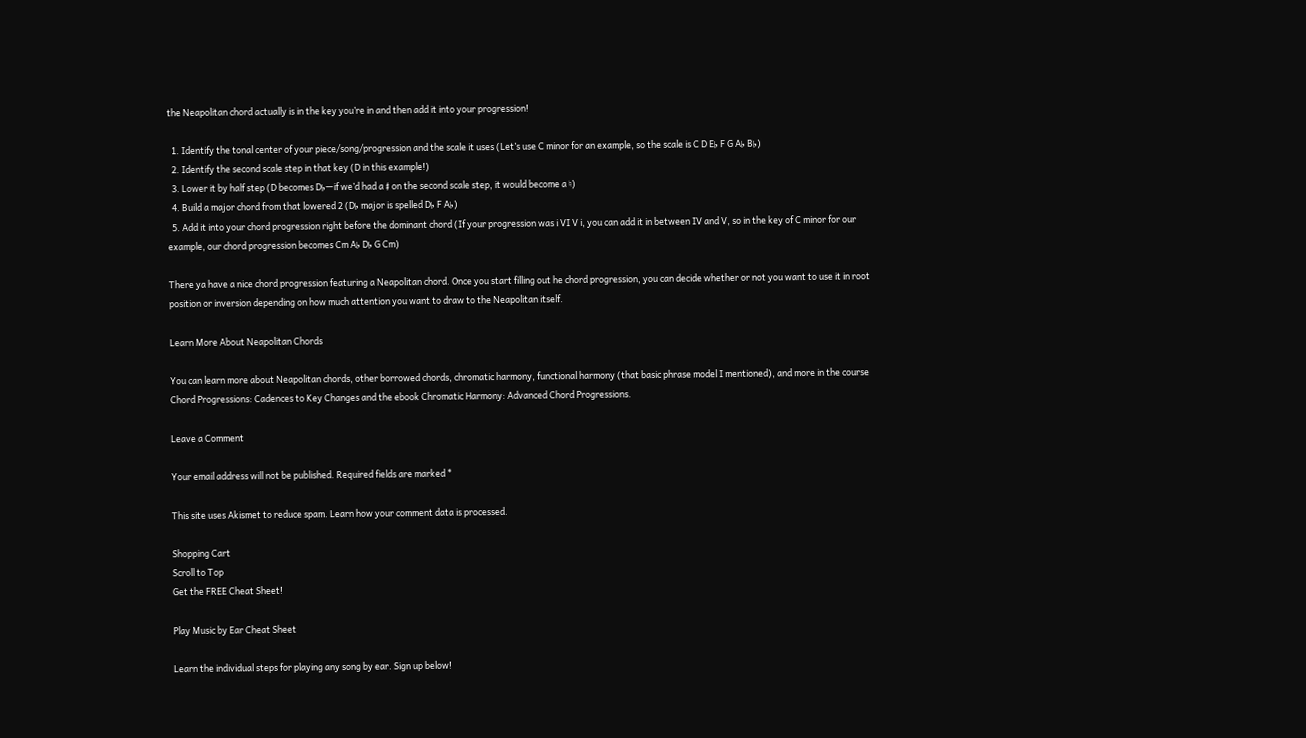the Neapolitan chord actually is in the key you’re in and then add it into your progression!

  1. Identify the tonal center of your piece/song/progression and the scale it uses (Let’s use C minor for an example, so the scale is C D E♭ F G A♭ B♭)
  2. Identify the second scale step in that key (D in this example!)
  3. Lower it by half step (D becomes D♭—if we’d had a ♯ on the second scale step, it would become a ♮)
  4. Build a major chord from that lowered 2 (D♭ major is spelled D♭ F A♭)
  5. Add it into your chord progression right before the dominant chord (If your progression was i VI V i, you can add it in between IV and V, so in the key of C minor for our example, our chord progression becomes Cm A♭ D♭ G Cm)

There ya have a nice chord progression featuring a Neapolitan chord. Once you start filling out he chord progression, you can decide whether or not you want to use it in root position or inversion depending on how much attention you want to draw to the Neapolitan itself.

Learn More About Neapolitan Chords

You can learn more about Neapolitan chords, other borrowed chords, chromatic harmony, functional harmony (that basic phrase model I mentioned), and more in the course Chord Progressions: Cadences to Key Changes and the ebook Chromatic Harmony: Advanced Chord Progressions.

Leave a Comment

Your email address will not be published. Required fields are marked *

This site uses Akismet to reduce spam. Learn how your comment data is processed.

Shopping Cart
Scroll to Top
Get the FREE Cheat Sheet!

Play Music by Ear Cheat Sheet

Learn the individual steps for playing any song by ear. Sign up below!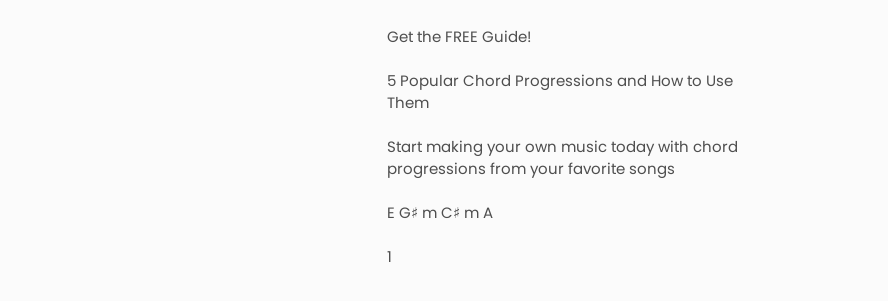Get the FREE Guide!

5 Popular Chord Progressions and How to Use Them

Start making your own music today with chord progressions from your favorite songs

E G♯ m C♯ m A

1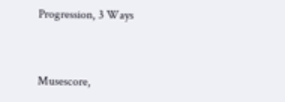Progression, 3 Ways


Musescore,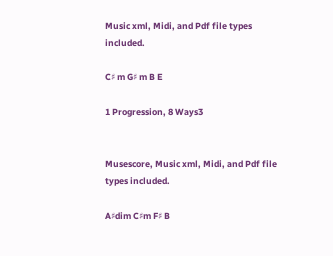Music xml, Midi, and Pdf file types included.

C♯ m G♯ m B E

1 Progression, 8 Ways3


Musescore, Music xml, Midi, and Pdf file types included.

A♯dim C♯m F♯ B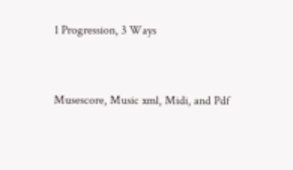1 Progression, 3 Ways


Musescore, Music xml, Midi, and Pdf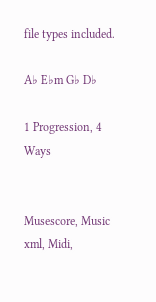file types included.

A♭ E♭m G♭ D♭

1 Progression, 4 Ways


Musescore, Music xml, Midi,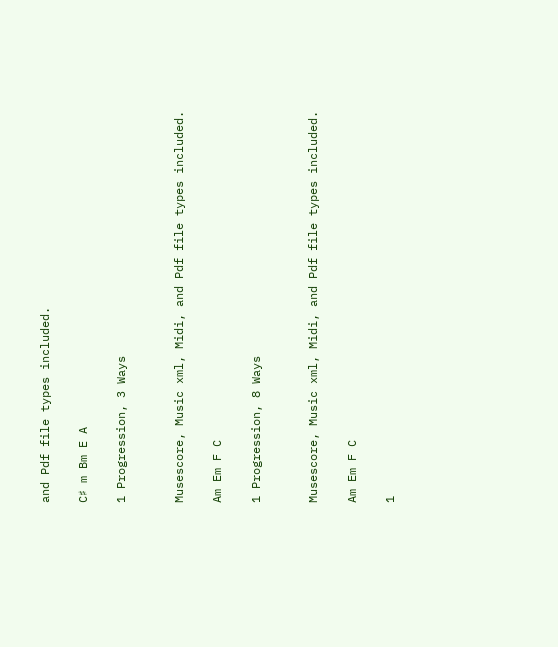and Pdf file types included.

C♯ m Bm E A

1 Progression, 3 Ways


Musescore, Music xml, Midi, and Pdf file types included.

Am Em F C

1 Progression, 8 Ways


Musescore, Music xml, Midi, and Pdf file types included.

Am Em F C

1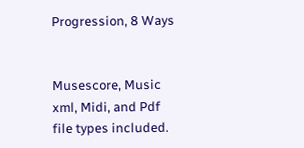Progression, 8 Ways


Musescore, Music xml, Midi, and Pdf file types included.